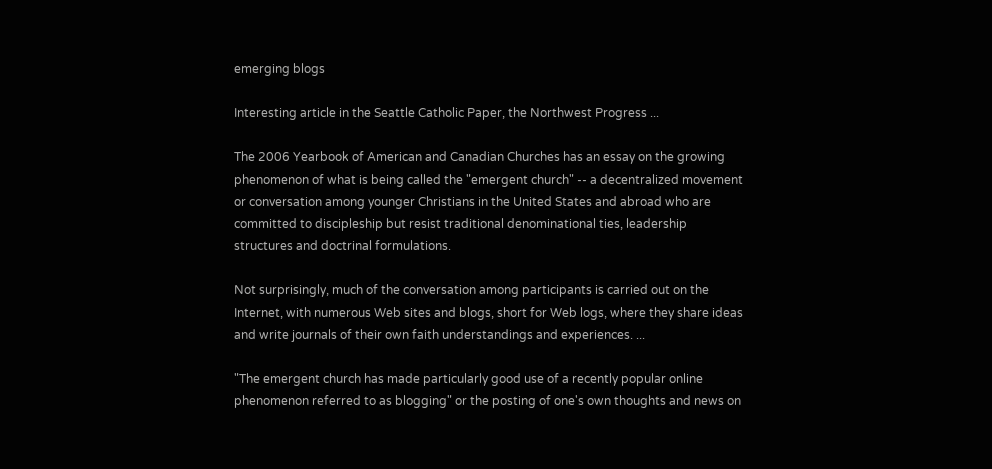emerging blogs

Interesting article in the Seattle Catholic Paper, the Northwest Progress ...

The 2006 Yearbook of American and Canadian Churches has an essay on the growing phenomenon of what is being called the "emergent church" -- a decentralized movement or conversation among younger Christians in the United States and abroad who are committed to discipleship but resist traditional denominational ties, leadership structures and doctrinal formulations.

Not surprisingly, much of the conversation among participants is carried out on the Internet, with numerous Web sites and blogs, short for Web logs, where they share ideas and write journals of their own faith understandings and experiences. ...

"The emergent church has made particularly good use of a recently popular online phenomenon referred to as blogging" or the posting of one's own thoughts and news on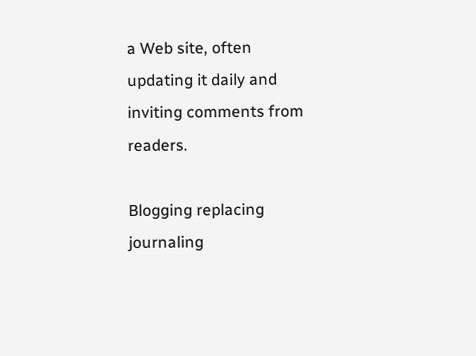a Web site, often updating it daily and inviting comments from readers.

Blogging replacing journaling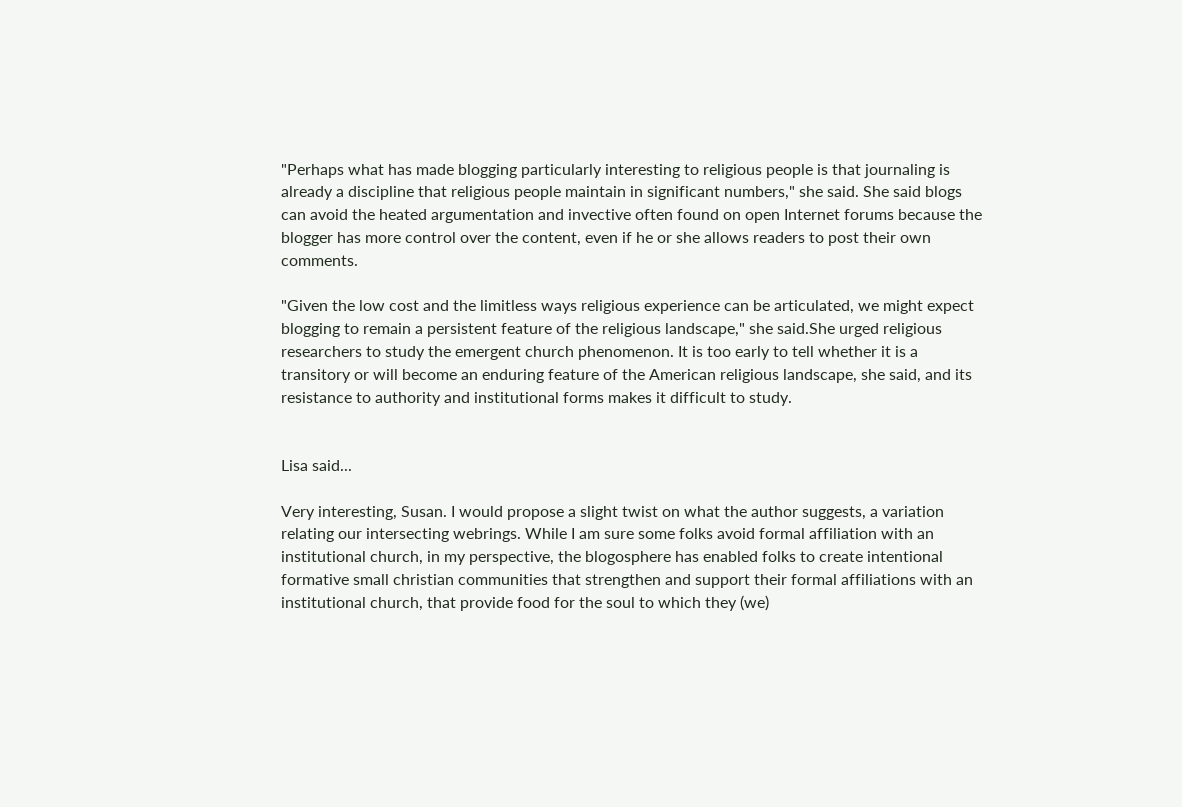"Perhaps what has made blogging particularly interesting to religious people is that journaling is already a discipline that religious people maintain in significant numbers," she said. She said blogs can avoid the heated argumentation and invective often found on open Internet forums because the blogger has more control over the content, even if he or she allows readers to post their own comments.

"Given the low cost and the limitless ways religious experience can be articulated, we might expect blogging to remain a persistent feature of the religious landscape," she said.She urged religious researchers to study the emergent church phenomenon. It is too early to tell whether it is a transitory or will become an enduring feature of the American religious landscape, she said, and its resistance to authority and institutional forms makes it difficult to study.


Lisa said...

Very interesting, Susan. I would propose a slight twist on what the author suggests, a variation relating our intersecting webrings. While I am sure some folks avoid formal affiliation with an institutional church, in my perspective, the blogosphere has enabled folks to create intentional formative small christian communities that strengthen and support their formal affiliations with an institutional church, that provide food for the soul to which they (we)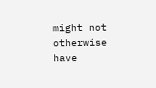might not otherwise have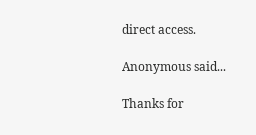direct access.

Anonymous said...

Thanks for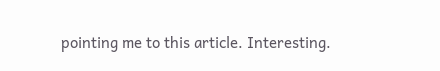pointing me to this article. Interesting.